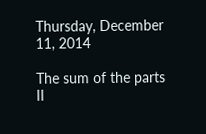Thursday, December 11, 2014

The sum of the parts II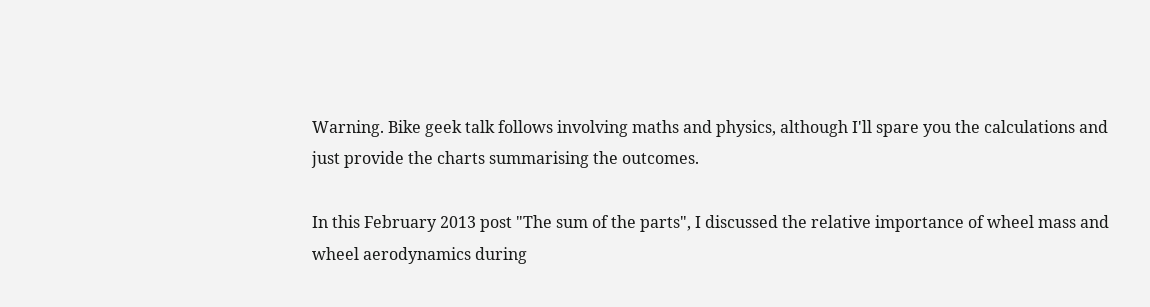Warning. Bike geek talk follows involving maths and physics, although I'll spare you the calculations and just provide the charts summarising the outcomes.

In this February 2013 post "The sum of the parts", I discussed the relative importance of wheel mass and wheel aerodynamics during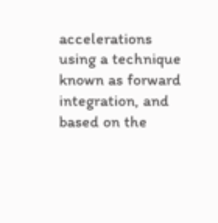accelerations using a technique known as forward integration, and based on the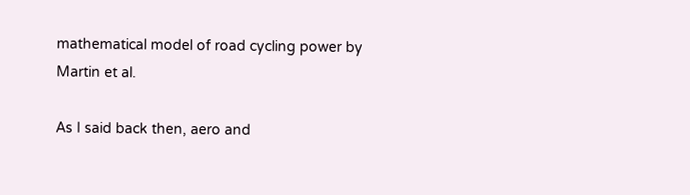mathematical model of road cycling power by Martin et al.

As I said back then, aero and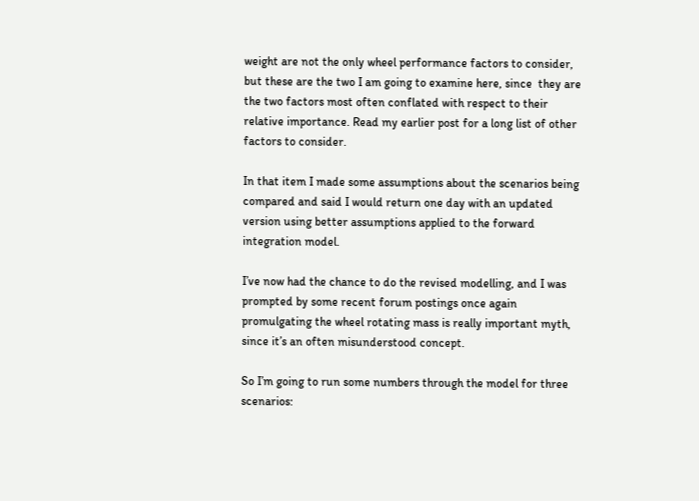weight are not the only wheel performance factors to consider, but these are the two I am going to examine here, since  they are the two factors most often conflated with respect to their relative importance. Read my earlier post for a long list of other factors to consider.

In that item I made some assumptions about the scenarios being compared and said I would return one day with an updated version using better assumptions applied to the forward integration model.

I’ve now had the chance to do the revised modelling, and I was prompted by some recent forum postings once again promulgating the wheel rotating mass is really important myth, since it’s an often misunderstood concept.

So I’m going to run some numbers through the model for three scenarios: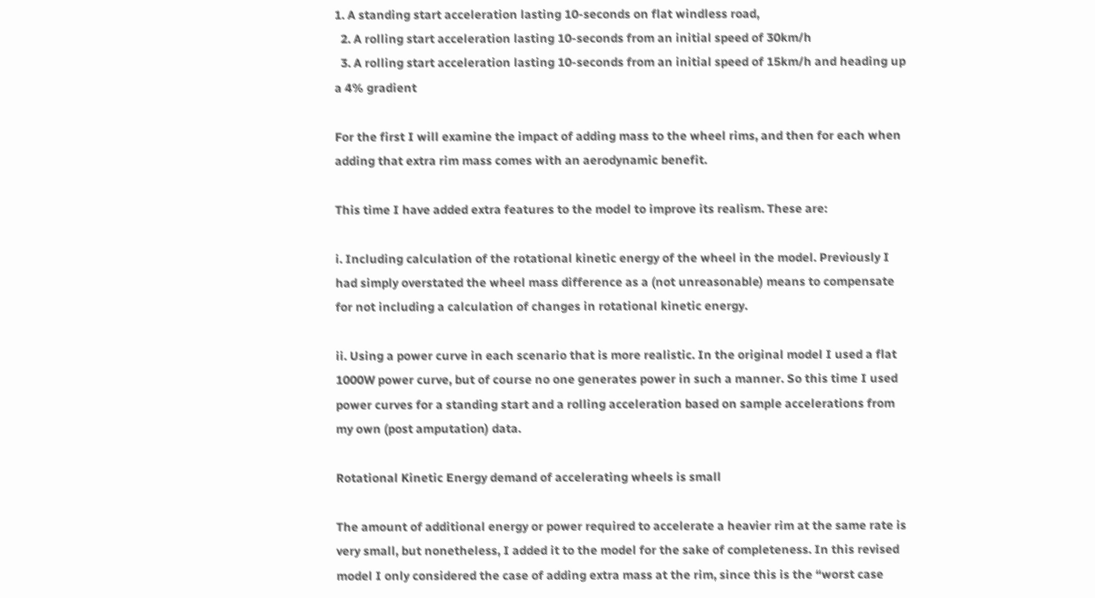1. A standing start acceleration lasting 10-seconds on flat windless road,
  2. A rolling start acceleration lasting 10-seconds from an initial speed of 30km/h
  3. A rolling start acceleration lasting 10-seconds from an initial speed of 15km/h and heading up a 4% gradient

For the first I will examine the impact of adding mass to the wheel rims, and then for each when adding that extra rim mass comes with an aerodynamic benefit.

This time I have added extra features to the model to improve its realism. These are:

i. Including calculation of the rotational kinetic energy of the wheel in the model. Previously I had simply overstated the wheel mass difference as a (not unreasonable) means to compensate for not including a calculation of changes in rotational kinetic energy.

ii. Using a power curve in each scenario that is more realistic. In the original model I used a flat 1000W power curve, but of course no one generates power in such a manner. So this time I used power curves for a standing start and a rolling acceleration based on sample accelerations from my own (post amputation) data.

Rotational Kinetic Energy demand of accelerating wheels is small

The amount of additional energy or power required to accelerate a heavier rim at the same rate is very small, but nonetheless, I added it to the model for the sake of completeness. In this revised model I only considered the case of adding extra mass at the rim, since this is the “worst case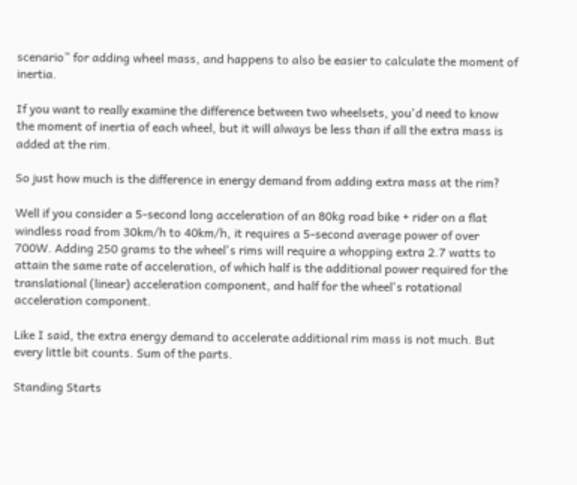scenario” for adding wheel mass, and happens to also be easier to calculate the moment of inertia.

If you want to really examine the difference between two wheelsets, you'd need to know the moment of inertia of each wheel, but it will always be less than if all the extra mass is added at the rim.

So just how much is the difference in energy demand from adding extra mass at the rim?

Well if you consider a 5-second long acceleration of an 80kg road bike + rider on a flat windless road from 30km/h to 40km/h, it requires a 5-second average power of over 700W. Adding 250 grams to the wheel's rims will require a whopping extra 2.7 watts to attain the same rate of acceleration, of which half is the additional power required for the translational (linear) acceleration component, and half for the wheel's rotational acceleration component.

Like I said, the extra energy demand to accelerate additional rim mass is not much. But every little bit counts. Sum of the parts.

Standing Starts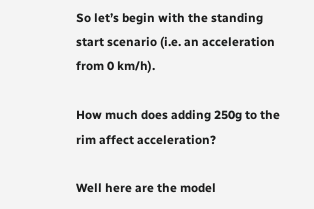So let’s begin with the standing start scenario (i.e. an acceleration from 0 km/h).

How much does adding 250g to the rim affect acceleration?

Well here are the model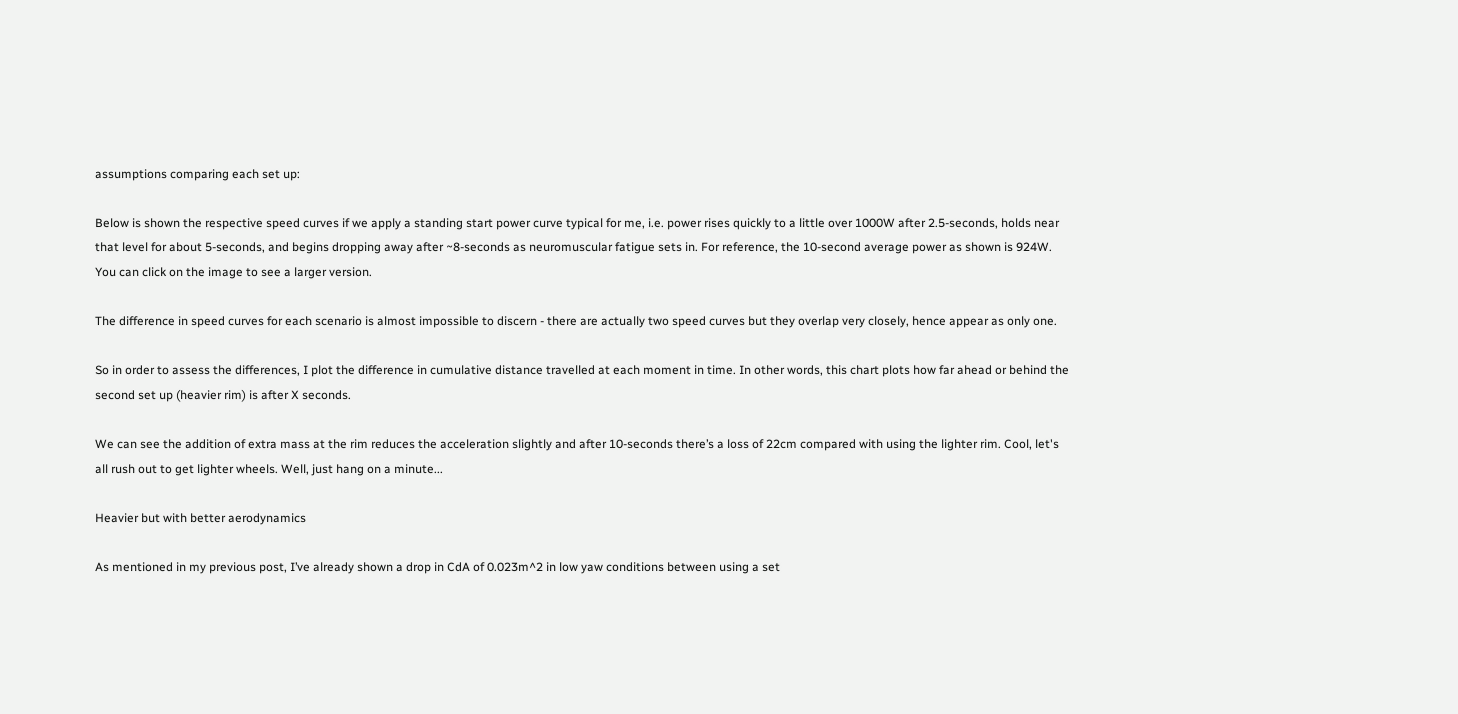assumptions comparing each set up:

Below is shown the respective speed curves if we apply a standing start power curve typical for me, i.e. power rises quickly to a little over 1000W after 2.5-seconds, holds near that level for about 5-seconds, and begins dropping away after ~8-seconds as neuromuscular fatigue sets in. For reference, the 10-second average power as shown is 924W. You can click on the image to see a larger version.

The difference in speed curves for each scenario is almost impossible to discern - there are actually two speed curves but they overlap very closely, hence appear as only one.

So in order to assess the differences, I plot the difference in cumulative distance travelled at each moment in time. In other words, this chart plots how far ahead or behind the second set up (heavier rim) is after X seconds.

We can see the addition of extra mass at the rim reduces the acceleration slightly and after 10-seconds there’s a loss of 22cm compared with using the lighter rim. Cool, let's all rush out to get lighter wheels. Well, just hang on a minute...

Heavier but with better aerodynamics

As mentioned in my previous post, I’ve already shown a drop in CdA of 0.023m^2 in low yaw conditions between using a set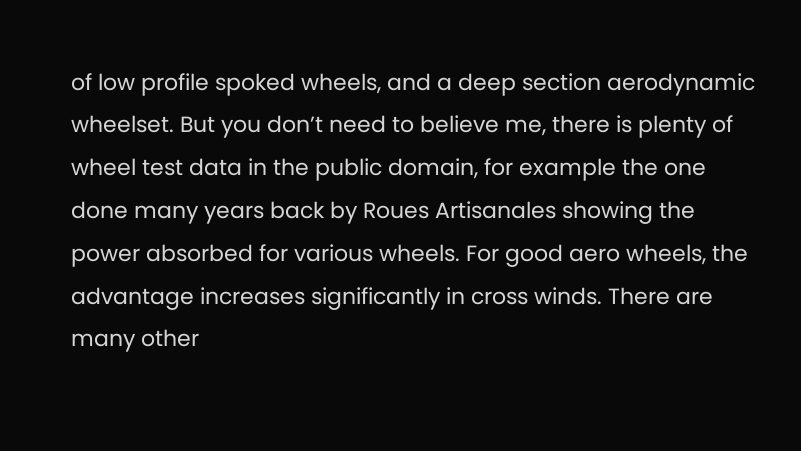of low profile spoked wheels, and a deep section aerodynamic wheelset. But you don’t need to believe me, there is plenty of wheel test data in the public domain, for example the one done many years back by Roues Artisanales showing the power absorbed for various wheels. For good aero wheels, the advantage increases significantly in cross winds. There are many other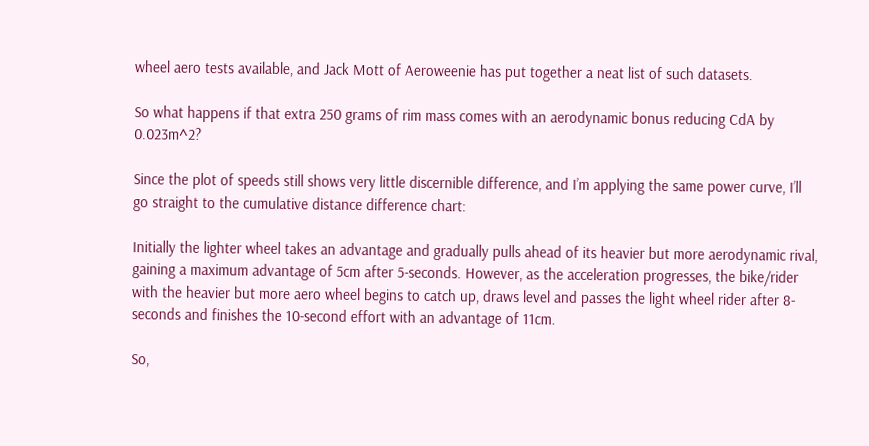wheel aero tests available, and Jack Mott of Aeroweenie has put together a neat list of such datasets.

So what happens if that extra 250 grams of rim mass comes with an aerodynamic bonus reducing CdA by 0.023m^2?

Since the plot of speeds still shows very little discernible difference, and I’m applying the same power curve, I’ll go straight to the cumulative distance difference chart:

Initially the lighter wheel takes an advantage and gradually pulls ahead of its heavier but more aerodynamic rival, gaining a maximum advantage of 5cm after 5-seconds. However, as the acceleration progresses, the bike/rider with the heavier but more aero wheel begins to catch up, draws level and passes the light wheel rider after 8-seconds and finishes the 10-second effort with an advantage of 11cm.

So,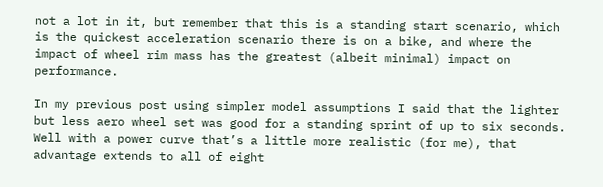not a lot in it, but remember that this is a standing start scenario, which is the quickest acceleration scenario there is on a bike, and where the impact of wheel rim mass has the greatest (albeit minimal) impact on performance.

In my previous post using simpler model assumptions I said that the lighter but less aero wheel set was good for a standing sprint of up to six seconds. Well with a power curve that’s a little more realistic (for me), that advantage extends to all of eight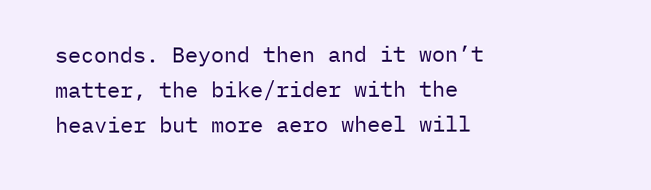seconds. Beyond then and it won’t matter, the bike/rider with the heavier but more aero wheel will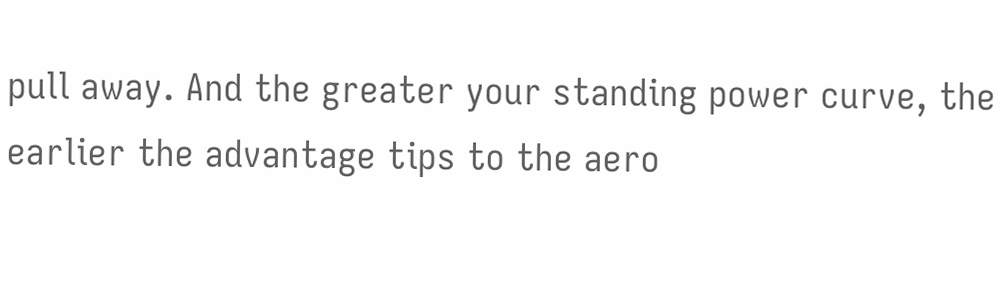pull away. And the greater your standing power curve, the earlier the advantage tips to the aero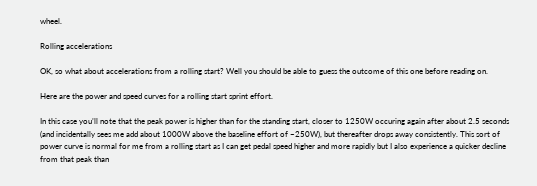wheel.

Rolling accelerations

OK, so what about accelerations from a rolling start? Well you should be able to guess the outcome of this one before reading on.

Here are the power and speed curves for a rolling start sprint effort.

In this case you’ll note that the peak power is higher than for the standing start, closer to 1250W occuring again after about 2.5 seconds (and incidentally sees me add about 1000W above the baseline effort of ~250W), but thereafter drops away consistently. This sort of power curve is normal for me from a rolling start as I can get pedal speed higher and more rapidly but I also experience a quicker decline from that peak than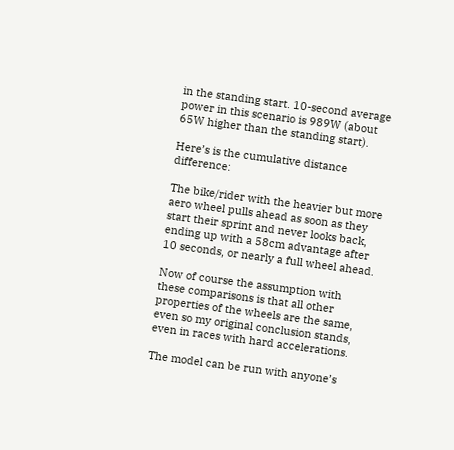in the standing start. 10-second average power in this scenario is 989W (about 65W higher than the standing start).

Here’s is the cumulative distance difference:

The bike/rider with the heavier but more aero wheel pulls ahead as soon as they start their sprint and never looks back, ending up with a 58cm advantage after 10 seconds, or nearly a full wheel ahead.

Now of course the assumption with these comparisons is that all other properties of the wheels are the same, even so my original conclusion stands, even in races with hard accelerations.

The model can be run with anyone’s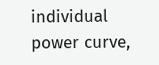individual power curve,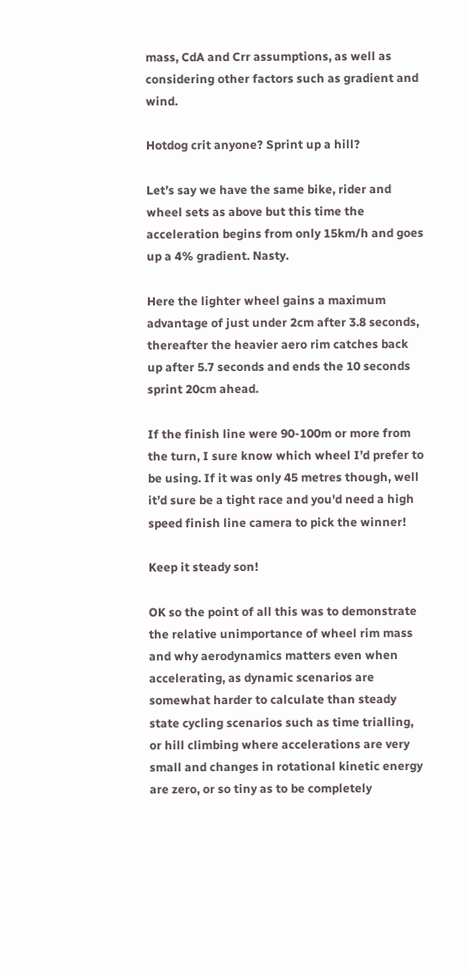mass, CdA and Crr assumptions, as well as considering other factors such as gradient and wind.

Hotdog crit anyone? Sprint up a hill?

Let’s say we have the same bike, rider and wheel sets as above but this time the acceleration begins from only 15km/h and goes up a 4% gradient. Nasty.

Here the lighter wheel gains a maximum advantage of just under 2cm after 3.8 seconds, thereafter the heavier aero rim catches back up after 5.7 seconds and ends the 10 seconds sprint 20cm ahead.

If the finish line were 90-100m or more from the turn, I sure know which wheel I’d prefer to be using. If it was only 45 metres though, well it’d sure be a tight race and you'd need a high speed finish line camera to pick the winner!

Keep it steady son!

OK so the point of all this was to demonstrate the relative unimportance of wheel rim mass and why aerodynamics matters even when accelerating, as dynamic scenarios are somewhat harder to calculate than steady state cycling scenarios such as time trialling, or hill climbing where accelerations are very small and changes in rotational kinetic energy are zero, or so tiny as to be completely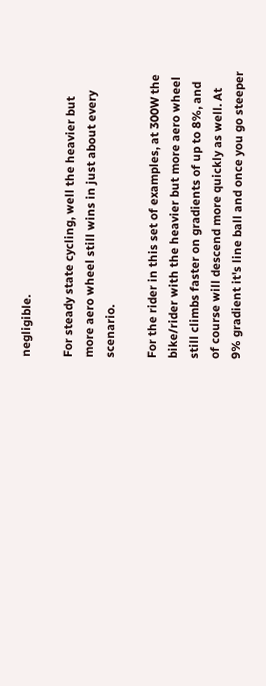negligible.

For steady state cycling, well the heavier but more aero wheel still wins in just about every scenario.

For the rider in this set of examples, at 300W the bike/rider with the heavier but more aero wheel still climbs faster on gradients of up to 8%, and of course will descend more quickly as well. At 9% gradient it's line ball and once you go steeper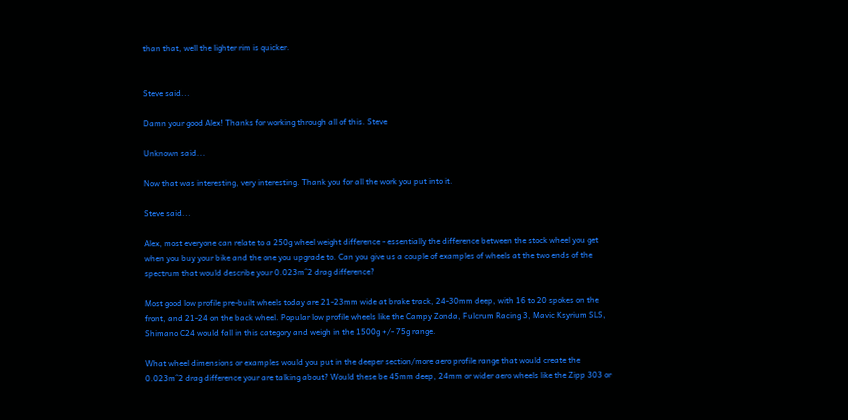than that, well the lighter rim is quicker.


Steve said...

Damn your good Alex! Thanks for working through all of this. Steve

Unknown said...

Now that was interesting, very interesting. Thank you for all the work you put into it.

Steve said...

Alex, most everyone can relate to a 250g wheel weight difference - essentially the difference between the stock wheel you get when you buy your bike and the one you upgrade to. Can you give us a couple of examples of wheels at the two ends of the spectrum that would describe your 0.023m^2 drag difference?

Most good low profile pre-built wheels today are 21-23mm wide at brake track, 24-30mm deep, with 16 to 20 spokes on the front, and 21-24 on the back wheel. Popular low profile wheels like the Campy Zonda, Fulcrum Racing 3, Mavic Ksyrium SLS, Shimano C24 would fall in this category and weigh in the 1500g +/- 75g range.

What wheel dimensions or examples would you put in the deeper section/more aero profile range that would create the 0.023m^2 drag difference your are talking about? Would these be 45mm deep, 24mm or wider aero wheels like the Zipp 303 or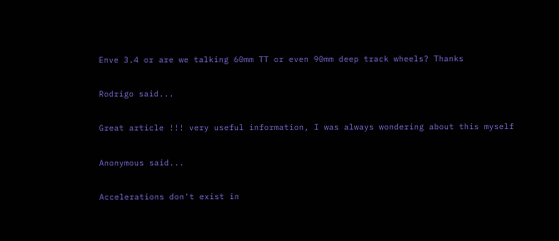Enve 3.4 or are we talking 60mm TT or even 90mm deep track wheels? Thanks

Rodrigo said...

Great article !!! very useful information, I was always wondering about this myself

Anonymous said...

Accelerations don't exist in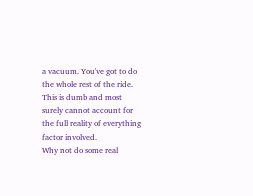a vacuum. You've got to do the whole rest of the ride. This is dumb and most surely cannot account for the full reality of everything factor involved.
Why not do some real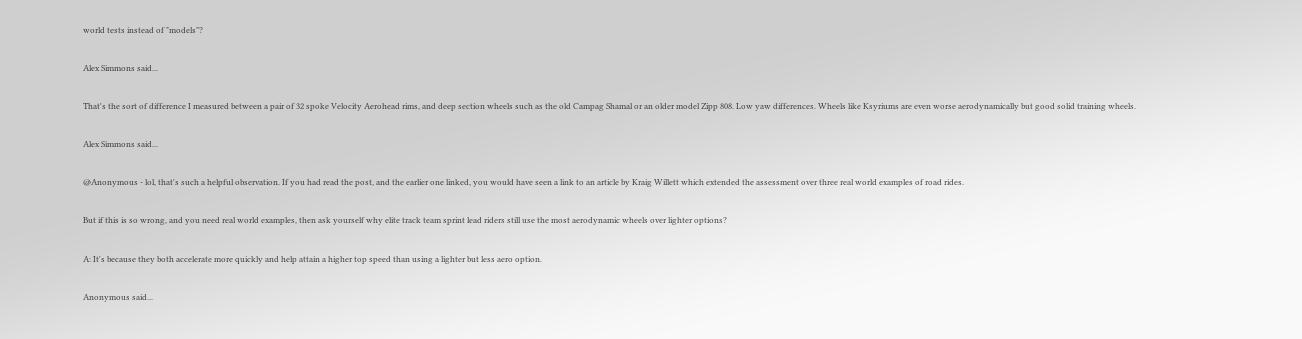world tests instead of "models"?

Alex Simmons said...

That's the sort of difference I measured between a pair of 32 spoke Velocity Aerohead rims, and deep section wheels such as the old Campag Shamal or an older model Zipp 808. Low yaw differences. Wheels like Ksyriums are even worse aerodynamically but good solid training wheels.

Alex Simmons said...

@Anonymous - lol, that's such a helpful observation. If you had read the post, and the earlier one linked, you would have seen a link to an article by Kraig Willett which extended the assessment over three real world examples of road rides.

But if this is so wrong, and you need real world examples, then ask yourself why elite track team sprint lead riders still use the most aerodynamic wheels over lighter options?

A: It's because they both accelerate more quickly and help attain a higher top speed than using a lighter but less aero option.

Anonymous said...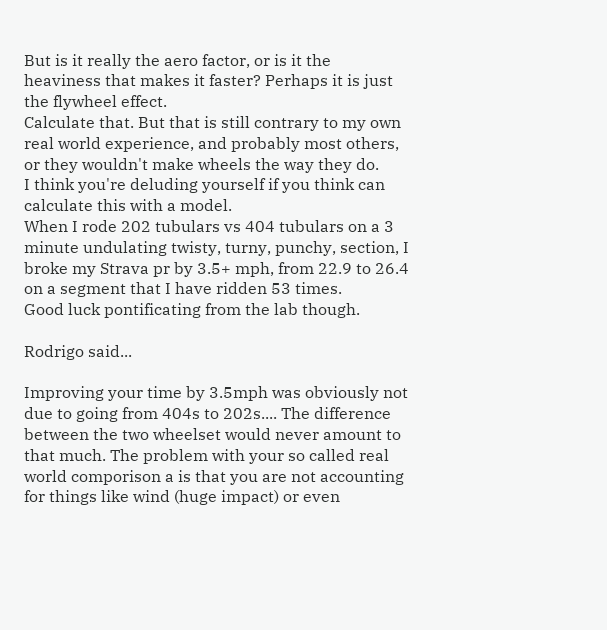But is it really the aero factor, or is it the heaviness that makes it faster? Perhaps it is just the flywheel effect.
Calculate that. But that is still contrary to my own real world experience, and probably most others, or they wouldn't make wheels the way they do.
I think you're deluding yourself if you think can calculate this with a model.
When I rode 202 tubulars vs 404 tubulars on a 3 minute undulating twisty, turny, punchy, section, I broke my Strava pr by 3.5+ mph, from 22.9 to 26.4 on a segment that I have ridden 53 times.
Good luck pontificating from the lab though.

Rodrigo said...

Improving your time by 3.5mph was obviously not due to going from 404s to 202s.... The difference between the two wheelset would never amount to that much. The problem with your so called real world comporison a is that you are not accounting for things like wind (huge impact) or even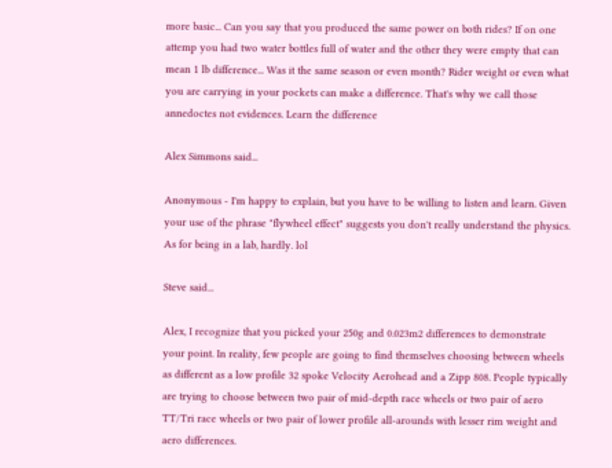more basic... Can you say that you produced the same power on both rides? If on one attemp you had two water bottles full of water and the other they were empty that can mean 1 lb difference... Was it the same season or even month? Rider weight or even what you are carrying in your pockets can make a difference. That's why we call those annedoctes not evidences. Learn the difference

Alex Simmons said...

Anonymous - I'm happy to explain, but you have to be willing to listen and learn. Given your use of the phrase "flywheel effect" suggests you don't really understand the physics. As for being in a lab, hardly. lol

Steve said...

Alex, I recognize that you picked your 250g and 0.023m2 differences to demonstrate your point. In reality, few people are going to find themselves choosing between wheels as different as a low profile 32 spoke Velocity Aerohead and a Zipp 808. People typically are trying to choose between two pair of mid-depth race wheels or two pair of aero TT/Tri race wheels or two pair of lower profile all-arounds with lesser rim weight and aero differences.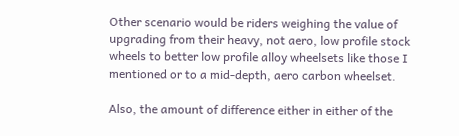Other scenario would be riders weighing the value of upgrading from their heavy, not aero, low profile stock wheels to better low profile alloy wheelsets like those I mentioned or to a mid-depth, aero carbon wheelset.

Also, the amount of difference either in either of the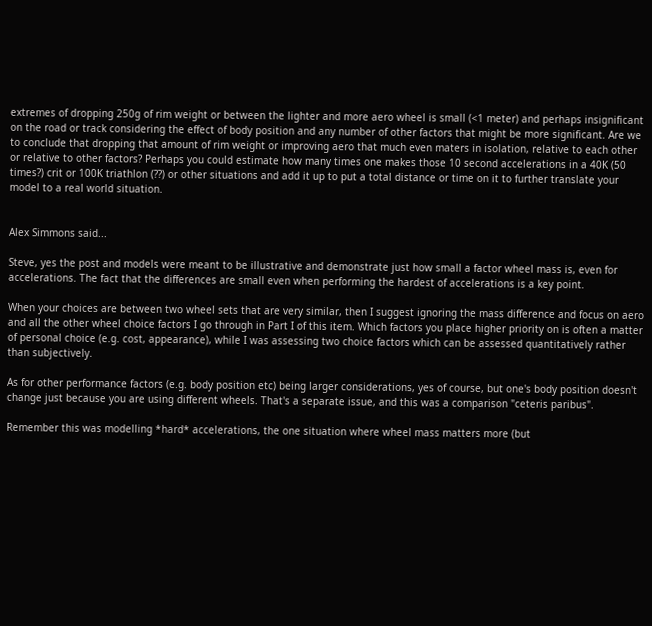extremes of dropping 250g of rim weight or between the lighter and more aero wheel is small (<1 meter) and perhaps insignificant on the road or track considering the effect of body position and any number of other factors that might be more significant. Are we to conclude that dropping that amount of rim weight or improving aero that much even maters in isolation, relative to each other or relative to other factors? Perhaps you could estimate how many times one makes those 10 second accelerations in a 40K (50 times?) crit or 100K triathlon (??) or other situations and add it up to put a total distance or time on it to further translate your model to a real world situation.


Alex Simmons said...

Steve, yes the post and models were meant to be illustrative and demonstrate just how small a factor wheel mass is, even for accelerations. The fact that the differences are small even when performing the hardest of accelerations is a key point.

When your choices are between two wheel sets that are very similar, then I suggest ignoring the mass difference and focus on aero and all the other wheel choice factors I go through in Part I of this item. Which factors you place higher priority on is often a matter of personal choice (e.g. cost, appearance), while I was assessing two choice factors which can be assessed quantitatively rather than subjectively.

As for other performance factors (e.g. body position etc) being larger considerations, yes of course, but one's body position doesn't change just because you are using different wheels. That's a separate issue, and this was a comparison "ceteris paribus".

Remember this was modelling *hard* accelerations, the one situation where wheel mass matters more (but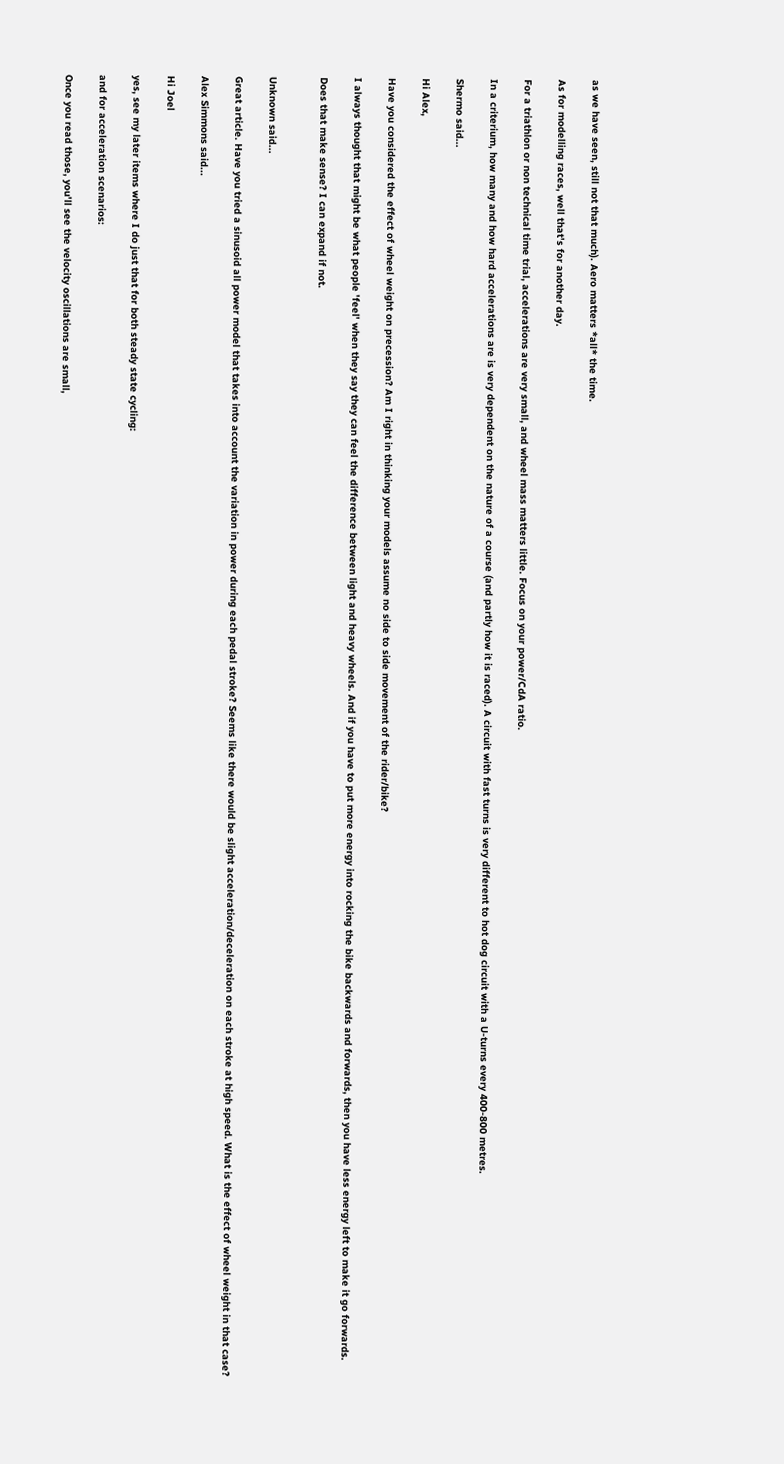as we have seen, still not that much). Aero matters *all* the time.

As for modelling races, well that's for another day.

For a triathlon or non technical time trial, accelerations are very small, and wheel mass matters little. Focus on your power/CdA ratio.

In a criterium, how many and how hard accelerations are is very dependent on the nature of a course (and partly how it is raced). A circuit with fast turns is very different to hot dog circuit with a U-turns every 400-800 metres.

Shermo said...

Hi Alex,

Have you considered the effect of wheel weight on precession? Am I right in thinking your models assume no side to side movement of the rider/bike?

I always thought that might be what people 'feel' when they say they can feel the difference between light and heavy wheels. And if you have to put more energy into rocking the bike backwards and forwards, then you have less energy left to make it go forwards.

Does that make sense? I can expand if not.


Unknown said...

Great article. Have you tried a sinusoid all power model that takes into account the variation in power during each pedal stroke? Seems like there would be slight acceleration/deceleration on each stroke at high speed. What is the effect of wheel weight in that case?

Alex Simmons said...

Hi Joel

yes, see my later items where I do just that for both steady state cycling:

and for acceleration scenarios:

Once you read those, you'll see the velocity oscillations are small,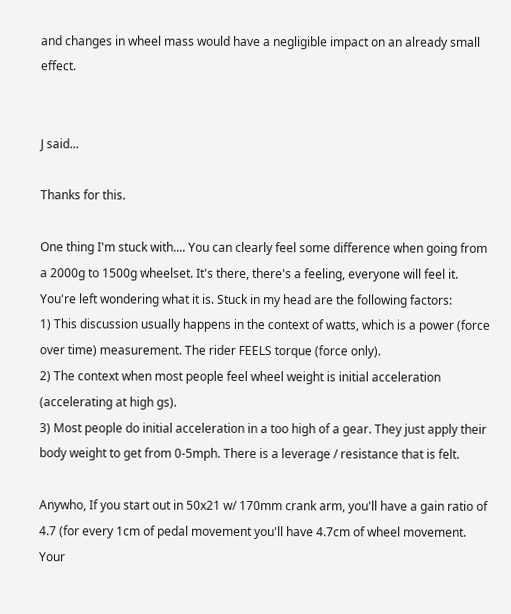and changes in wheel mass would have a negligible impact on an already small effect.


J said...

Thanks for this.

One thing I'm stuck with.... You can clearly feel some difference when going from a 2000g to 1500g wheelset. It's there, there's a feeling, everyone will feel it. You're left wondering what it is. Stuck in my head are the following factors:
1) This discussion usually happens in the context of watts, which is a power (force over time) measurement. The rider FEELS torque (force only).
2) The context when most people feel wheel weight is initial acceleration (accelerating at high gs).
3) Most people do initial acceleration in a too high of a gear. They just apply their body weight to get from 0-5mph. There is a leverage / resistance that is felt.

Anywho, If you start out in 50x21 w/ 170mm crank arm, you'll have a gain ratio of 4.7 (for every 1cm of pedal movement you'll have 4.7cm of wheel movement. Your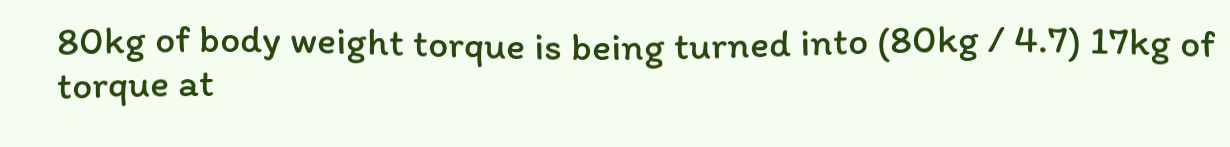80kg of body weight torque is being turned into (80kg / 4.7) 17kg of torque at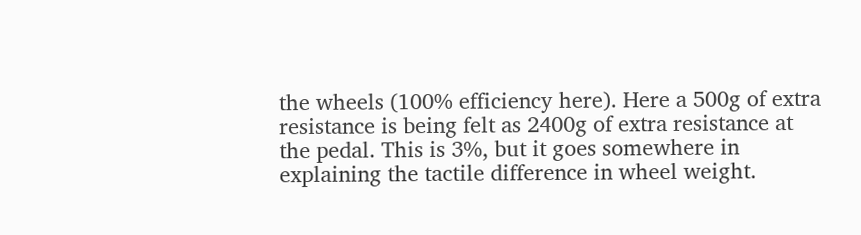the wheels (100% efficiency here). Here a 500g of extra resistance is being felt as 2400g of extra resistance at the pedal. This is 3%, but it goes somewhere in explaining the tactile difference in wheel weight.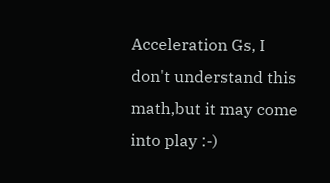Acceleration Gs, I don't understand this math,but it may come into play :-)